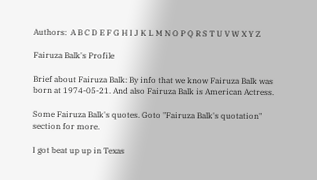Authors:  A B C D E F G H I J K L M N O P Q R S T U V W X Y Z

Fairuza Balk's Profile

Brief about Fairuza Balk: By info that we know Fairuza Balk was born at 1974-05-21. And also Fairuza Balk is American Actress.

Some Fairuza Balk's quotes. Goto "Fairuza Balk's quotation" section for more.

I got beat up up in Texas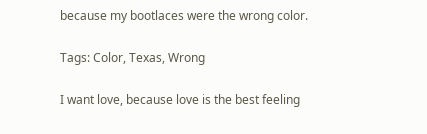because my bootlaces were the wrong color.

Tags: Color, Texas, Wrong

I want love, because love is the best feeling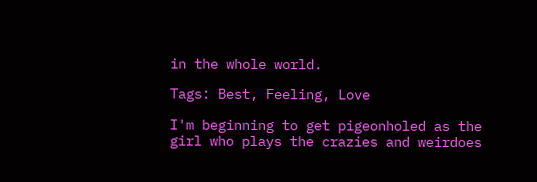in the whole world.

Tags: Best, Feeling, Love

I'm beginning to get pigeonholed as the girl who plays the crazies and weirdoes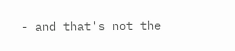- and that's not the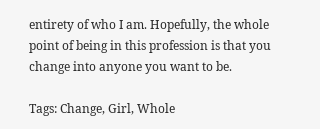entirety of who I am. Hopefully, the whole point of being in this profession is that you change into anyone you want to be.

Tags: Change, Girl, Whole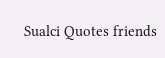Sualci Quotes friends